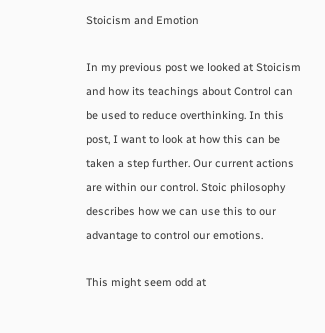Stoicism and Emotion

In my previous post we looked at Stoicism and how its teachings about Control can be used to reduce overthinking. In this post, I want to look at how this can be taken a step further. Our current actions are within our control. Stoic philosophy describes how we can use this to our advantage to control our emotions.

This might seem odd at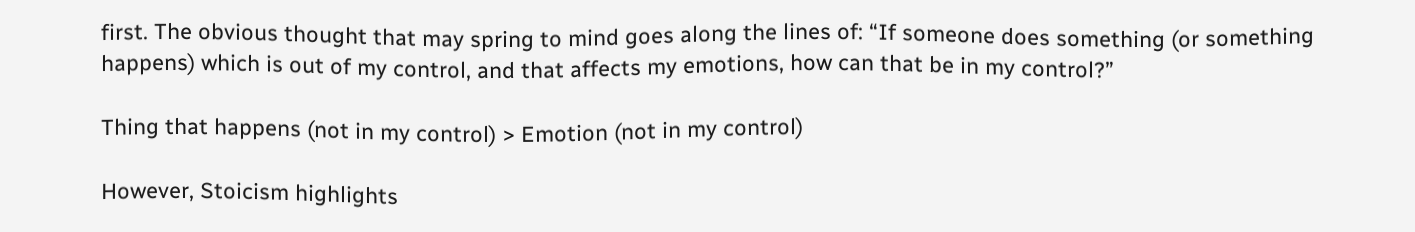first. The obvious thought that may spring to mind goes along the lines of: “If someone does something (or something happens) which is out of my control, and that affects my emotions, how can that be in my control?”

Thing that happens (not in my control) > Emotion (not in my control)

However, Stoicism highlights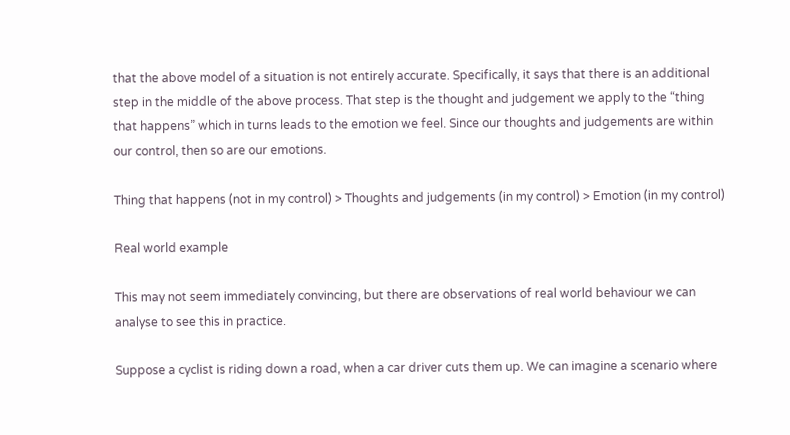that the above model of a situation is not entirely accurate. Specifically, it says that there is an additional step in the middle of the above process. That step is the thought and judgement we apply to the “thing that happens” which in turns leads to the emotion we feel. Since our thoughts and judgements are within our control, then so are our emotions.

Thing that happens (not in my control) > Thoughts and judgements (in my control) > Emotion (in my control)

Real world example

This may not seem immediately convincing, but there are observations of real world behaviour we can analyse to see this in practice.

Suppose a cyclist is riding down a road, when a car driver cuts them up. We can imagine a scenario where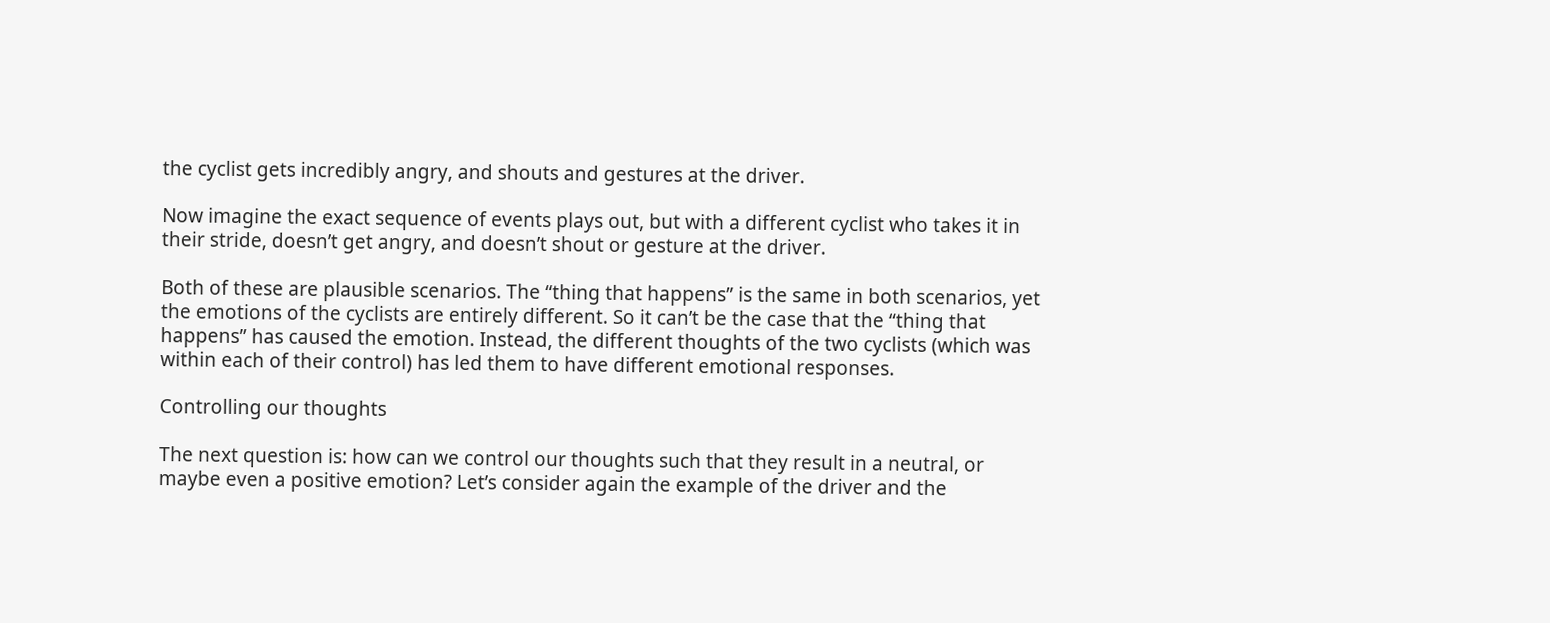the cyclist gets incredibly angry, and shouts and gestures at the driver.

Now imagine the exact sequence of events plays out, but with a different cyclist who takes it in their stride, doesn’t get angry, and doesn’t shout or gesture at the driver.

Both of these are plausible scenarios. The “thing that happens” is the same in both scenarios, yet the emotions of the cyclists are entirely different. So it can’t be the case that the “thing that happens” has caused the emotion. Instead, the different thoughts of the two cyclists (which was within each of their control) has led them to have different emotional responses.

Controlling our thoughts

The next question is: how can we control our thoughts such that they result in a neutral, or maybe even a positive emotion? Let’s consider again the example of the driver and the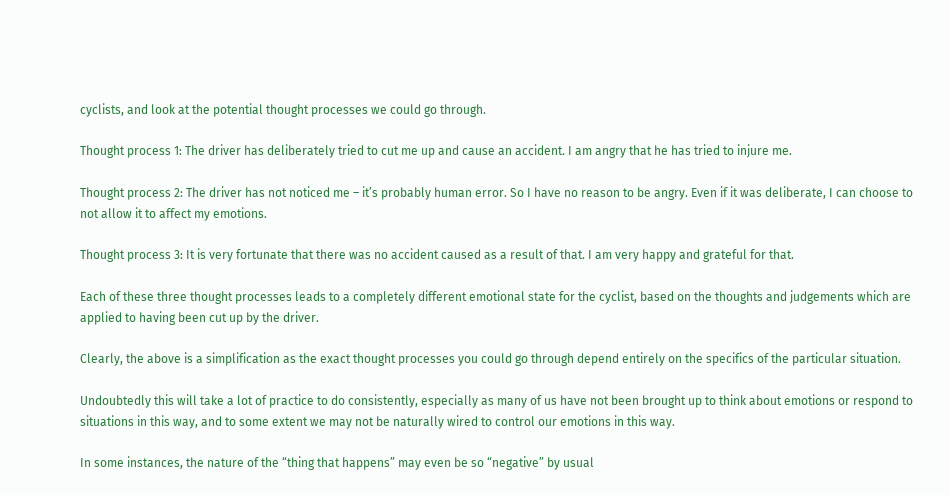cyclists, and look at the potential thought processes we could go through.

Thought process 1: The driver has deliberately tried to cut me up and cause an accident. I am angry that he has tried to injure me.

Thought process 2: The driver has not noticed me – it’s probably human error. So I have no reason to be angry. Even if it was deliberate, I can choose to not allow it to affect my emotions.

Thought process 3: It is very fortunate that there was no accident caused as a result of that. I am very happy and grateful for that.

Each of these three thought processes leads to a completely different emotional state for the cyclist, based on the thoughts and judgements which are applied to having been cut up by the driver.

Clearly, the above is a simplification as the exact thought processes you could go through depend entirely on the specifics of the particular situation.

Undoubtedly this will take a lot of practice to do consistently, especially as many of us have not been brought up to think about emotions or respond to situations in this way, and to some extent we may not be naturally wired to control our emotions in this way.

In some instances, the nature of the “thing that happens” may even be so “negative” by usual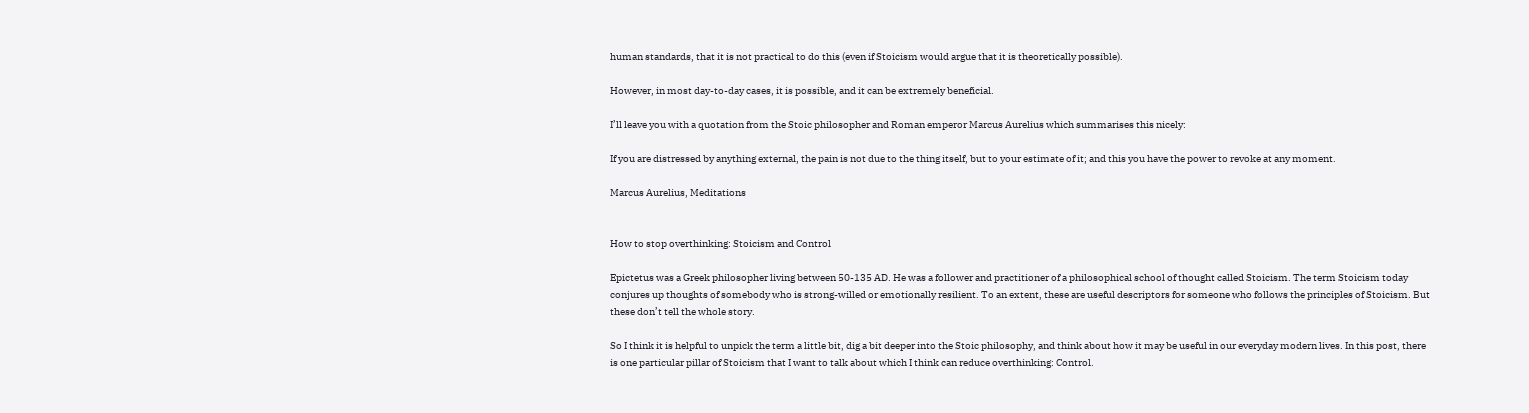human standards, that it is not practical to do this (even if Stoicism would argue that it is theoretically possible).

However, in most day-to-day cases, it is possible, and it can be extremely beneficial.

I’ll leave you with a quotation from the Stoic philosopher and Roman emperor Marcus Aurelius which summarises this nicely:

If you are distressed by anything external, the pain is not due to the thing itself, but to your estimate of it; and this you have the power to revoke at any moment.

Marcus Aurelius, Meditations


How to stop overthinking: Stoicism and Control

Epictetus was a Greek philosopher living between 50-135 AD. He was a follower and practitioner of a philosophical school of thought called Stoicism. The term Stoicism today conjures up thoughts of somebody who is strong-willed or emotionally resilient. To an extent, these are useful descriptors for someone who follows the principles of Stoicism. But these don’t tell the whole story.

So I think it is helpful to unpick the term a little bit, dig a bit deeper into the Stoic philosophy, and think about how it may be useful in our everyday modern lives. In this post, there is one particular pillar of Stoicism that I want to talk about which I think can reduce overthinking: Control.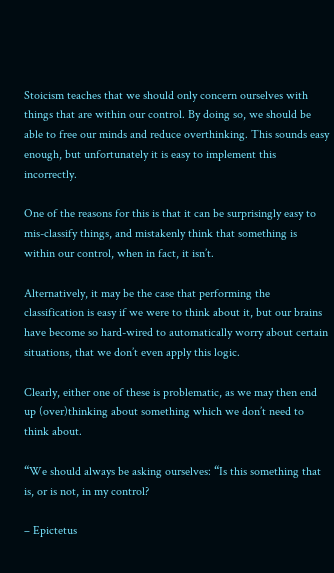Stoicism teaches that we should only concern ourselves with things that are within our control. By doing so, we should be able to free our minds and reduce overthinking. This sounds easy enough, but unfortunately it is easy to implement this incorrectly.

One of the reasons for this is that it can be surprisingly easy to mis-classify things, and mistakenly think that something is within our control, when in fact, it isn’t.

Alternatively, it may be the case that performing the classification is easy if we were to think about it, but our brains have become so hard-wired to automatically worry about certain situations, that we don’t even apply this logic.

Clearly, either one of these is problematic, as we may then end up (over)thinking about something which we don’t need to think about.

“We should always be asking ourselves: “Is this something that is, or is not, in my control?

– Epictetus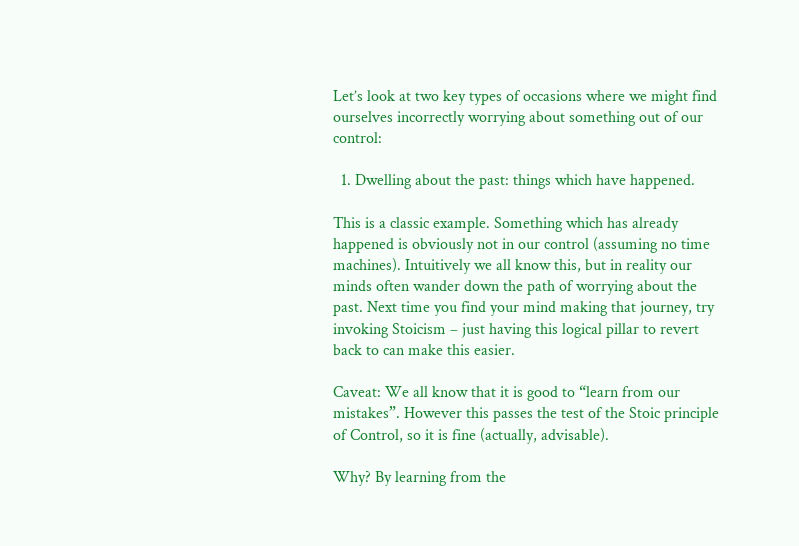Let’s look at two key types of occasions where we might find ourselves incorrectly worrying about something out of our control:

  1. Dwelling about the past: things which have happened.

This is a classic example. Something which has already happened is obviously not in our control (assuming no time machines). Intuitively we all know this, but in reality our minds often wander down the path of worrying about the past. Next time you find your mind making that journey, try invoking Stoicism – just having this logical pillar to revert back to can make this easier.

Caveat: We all know that it is good to “learn from our mistakes”. However this passes the test of the Stoic principle of Control, so it is fine (actually, advisable).

Why? By learning from the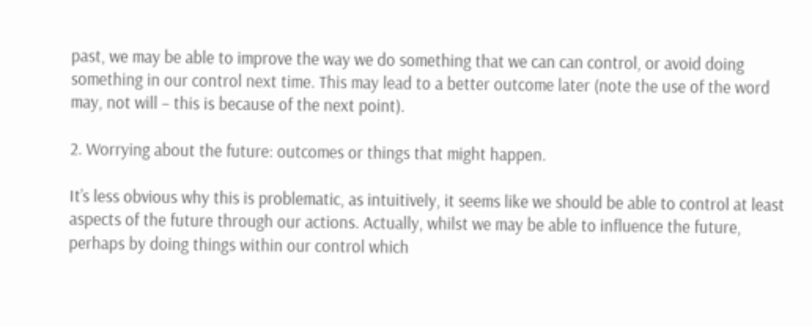past, we may be able to improve the way we do something that we can can control, or avoid doing something in our control next time. This may lead to a better outcome later (note the use of the word may, not will – this is because of the next point).

2. Worrying about the future: outcomes or things that might happen.

It’s less obvious why this is problematic, as intuitively, it seems like we should be able to control at least aspects of the future through our actions. Actually, whilst we may be able to influence the future, perhaps by doing things within our control which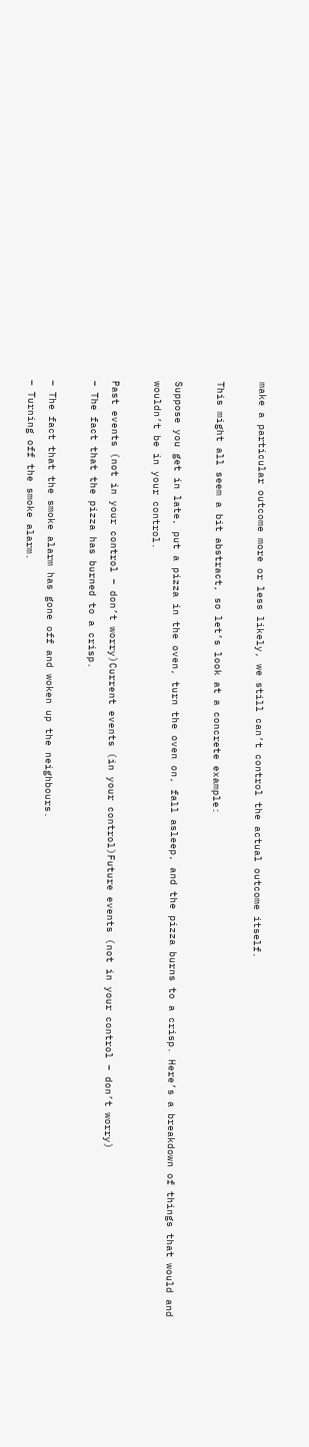make a particular outcome more or less likely, we still can’t control the actual outcome itself.

This might all seem a bit abstract, so let’s look at a concrete example:

Suppose you get in late, put a pizza in the oven, turn the oven on, fall asleep, and the pizza burns to a crisp. Here’s a breakdown of things that would and wouldn’t be in your control.

Past events (not in your control – don’t worry)Current events (in your control)Future events (not in your control – don’t worry)
– The fact that the pizza has burned to a crisp.

– The fact that the smoke alarm has gone off and woken up the neighbours.
– Turning off the smoke alarm.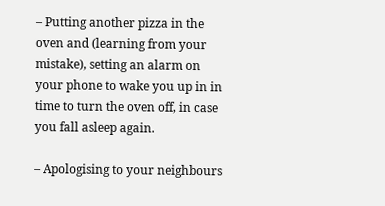– Putting another pizza in the oven and (learning from your mistake), setting an alarm on your phone to wake you up in in time to turn the oven off, in case you fall asleep again.

– Apologising to your neighbours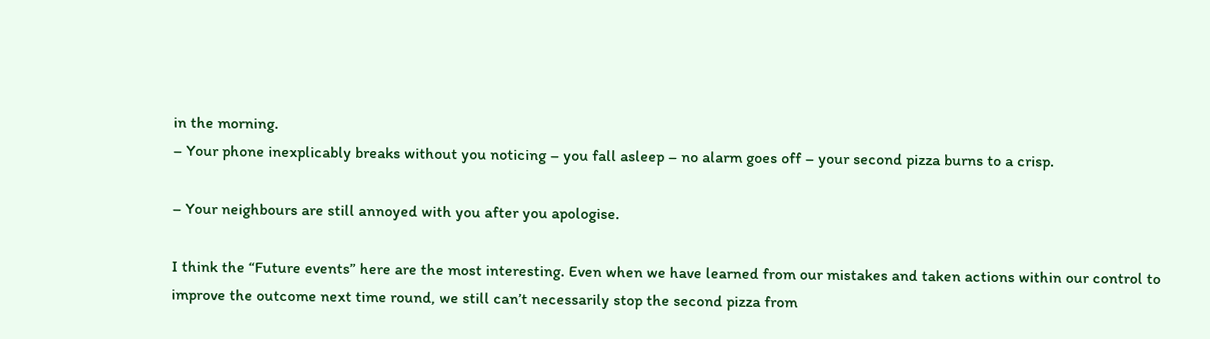in the morning.
– Your phone inexplicably breaks without you noticing – you fall asleep – no alarm goes off – your second pizza burns to a crisp.

– Your neighbours are still annoyed with you after you apologise.

I think the “Future events” here are the most interesting. Even when we have learned from our mistakes and taken actions within our control to improve the outcome next time round, we still can’t necessarily stop the second pizza from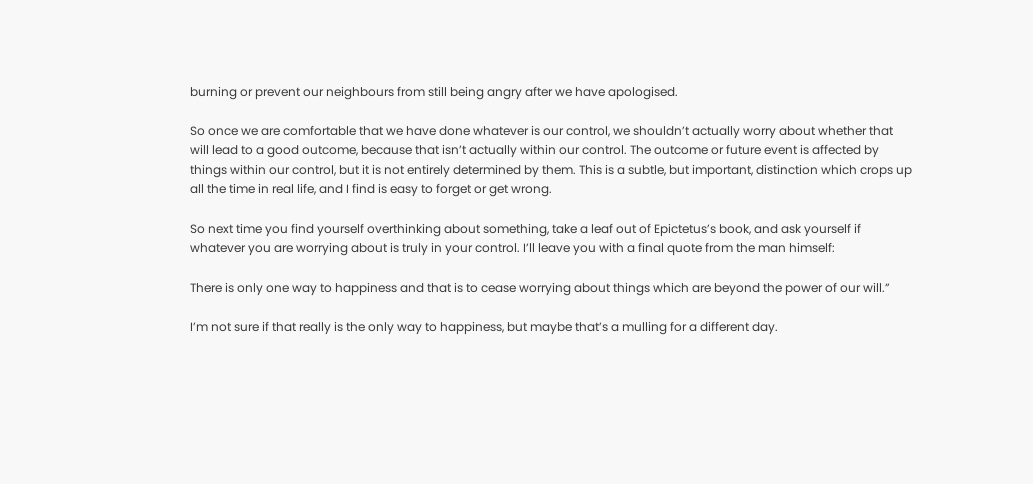burning or prevent our neighbours from still being angry after we have apologised.

So once we are comfortable that we have done whatever is our control, we shouldn’t actually worry about whether that will lead to a good outcome, because that isn’t actually within our control. The outcome or future event is affected by things within our control, but it is not entirely determined by them. This is a subtle, but important, distinction which crops up all the time in real life, and I find is easy to forget or get wrong.

So next time you find yourself overthinking about something, take a leaf out of Epictetus’s book, and ask yourself if whatever you are worrying about is truly in your control. I’ll leave you with a final quote from the man himself:

There is only one way to happiness and that is to cease worrying about things which are beyond the power of our will.”

I’m not sure if that really is the only way to happiness, but maybe that’s a mulling for a different day.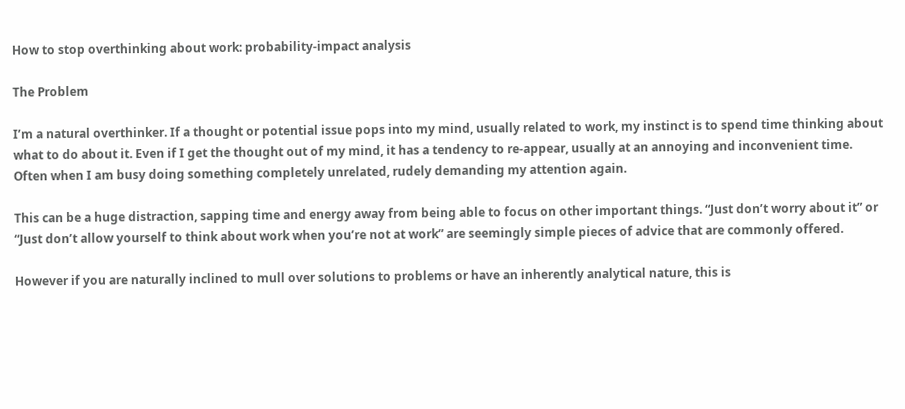How to stop overthinking about work: probability-impact analysis

The Problem

I’m a natural overthinker. If a thought or potential issue pops into my mind, usually related to work, my instinct is to spend time thinking about what to do about it. Even if I get the thought out of my mind, it has a tendency to re-appear, usually at an annoying and inconvenient time. Often when I am busy doing something completely unrelated, rudely demanding my attention again.

This can be a huge distraction, sapping time and energy away from being able to focus on other important things. “Just don’t worry about it” or “Just don’t allow yourself to think about work when you’re not at work” are seemingly simple pieces of advice that are commonly offered.

However if you are naturally inclined to mull over solutions to problems or have an inherently analytical nature, this is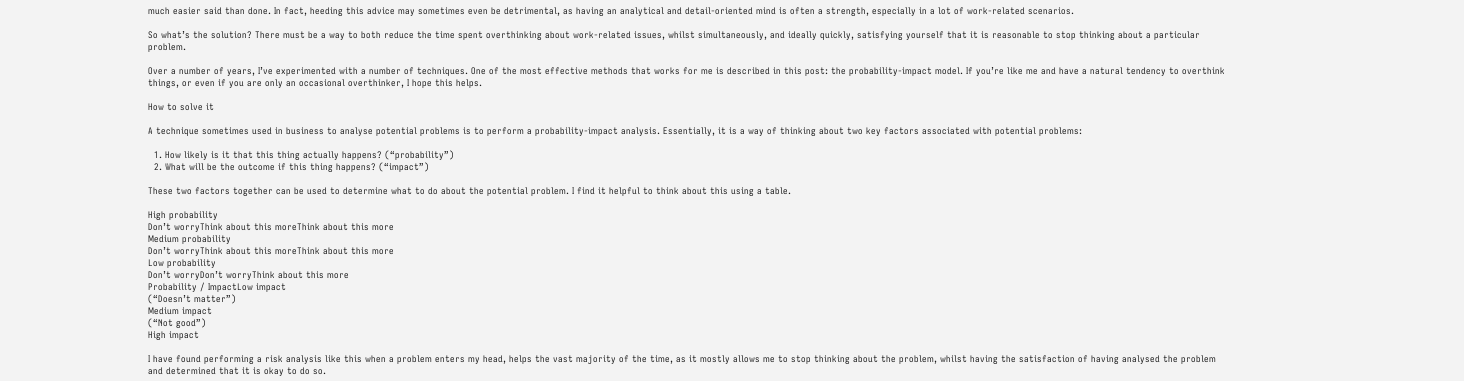much easier said than done. In fact, heeding this advice may sometimes even be detrimental, as having an analytical and detail-oriented mind is often a strength, especially in a lot of work-related scenarios.

So what’s the solution? There must be a way to both reduce the time spent overthinking about work-related issues, whilst simultaneously, and ideally quickly, satisfying yourself that it is reasonable to stop thinking about a particular problem.

Over a number of years, I’ve experimented with a number of techniques. One of the most effective methods that works for me is described in this post: the probability-impact model. If you’re like me and have a natural tendency to overthink things, or even if you are only an occasional overthinker, I hope this helps.

How to solve it

A technique sometimes used in business to analyse potential problems is to perform a probability-impact analysis. Essentially, it is a way of thinking about two key factors associated with potential problems:

  1. How likely is it that this thing actually happens? (“probability”)
  2. What will be the outcome if this thing happens? (“impact”)

These two factors together can be used to determine what to do about the potential problem. I find it helpful to think about this using a table.

High probability
Don’t worryThink about this moreThink about this more
Medium probability
Don’t worryThink about this moreThink about this more
Low probability
Don’t worryDon’t worryThink about this more
Probability / ImpactLow impact
(“Doesn’t matter”)
Medium impact
(“Not good”)
High impact

I have found performing a risk analysis like this when a problem enters my head, helps the vast majority of the time, as it mostly allows me to stop thinking about the problem, whilst having the satisfaction of having analysed the problem and determined that it is okay to do so.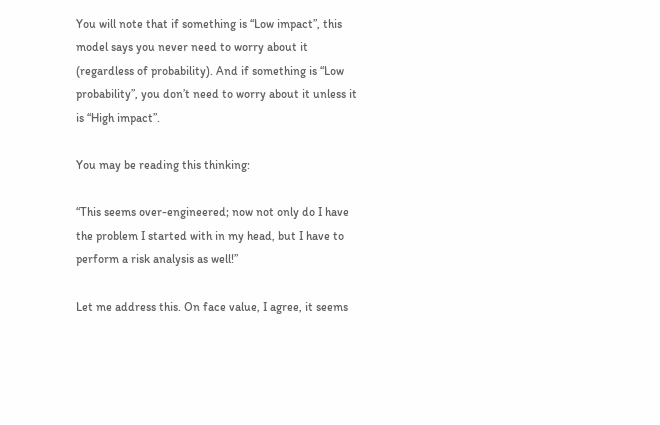You will note that if something is “Low impact”, this model says you never need to worry about it (regardless of probability). And if something is “Low probability”, you don’t need to worry about it unless it is “High impact”.

You may be reading this thinking:

“This seems over-engineered; now not only do I have the problem I started with in my head, but I have to perform a risk analysis as well!”

Let me address this. On face value, I agree, it seems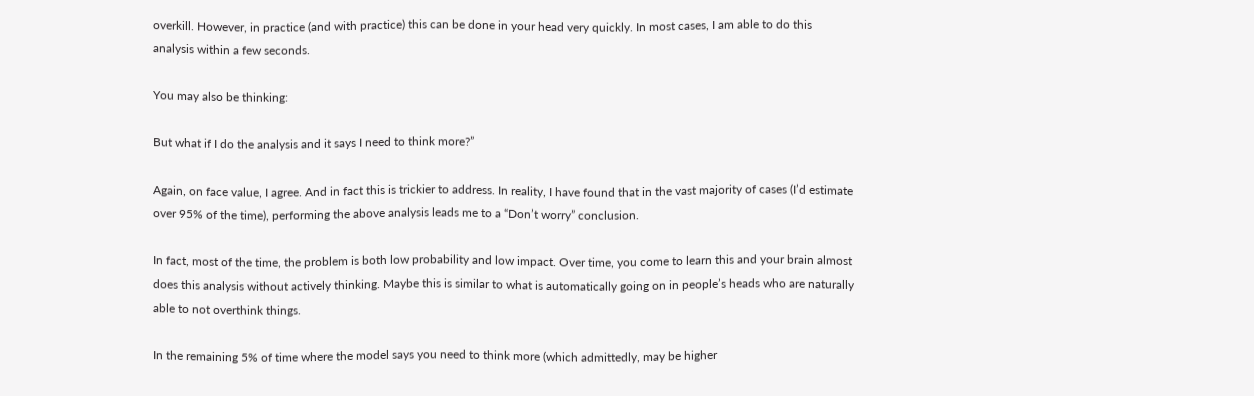overkill. However, in practice (and with practice) this can be done in your head very quickly. In most cases, I am able to do this analysis within a few seconds.

You may also be thinking:

But what if I do the analysis and it says I need to think more?”

Again, on face value, I agree. And in fact this is trickier to address. In reality, I have found that in the vast majority of cases (I’d estimate over 95% of the time), performing the above analysis leads me to a “Don’t worry” conclusion.

In fact, most of the time, the problem is both low probability and low impact. Over time, you come to learn this and your brain almost does this analysis without actively thinking. Maybe this is similar to what is automatically going on in people’s heads who are naturally able to not overthink things.

In the remaining 5% of time where the model says you need to think more (which admittedly, may be higher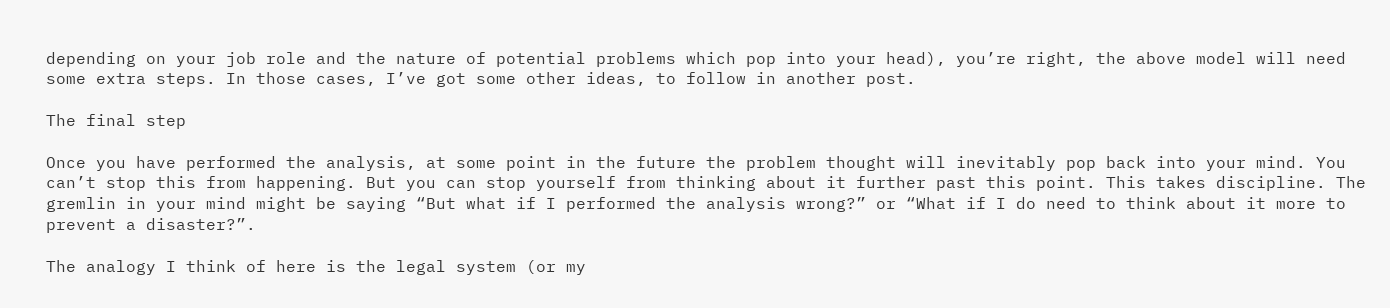depending on your job role and the nature of potential problems which pop into your head), you’re right, the above model will need some extra steps. In those cases, I’ve got some other ideas, to follow in another post.

The final step

Once you have performed the analysis, at some point in the future the problem thought will inevitably pop back into your mind. You can’t stop this from happening. But you can stop yourself from thinking about it further past this point. This takes discipline. The gremlin in your mind might be saying “But what if I performed the analysis wrong?” or “What if I do need to think about it more to prevent a disaster?”.

The analogy I think of here is the legal system (or my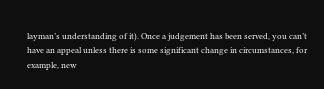layman’s understanding of it). Once a judgement has been served, you can’t have an appeal unless there is some significant change in circumstances, for example, new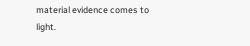material evidence comes to light.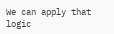We can apply that logic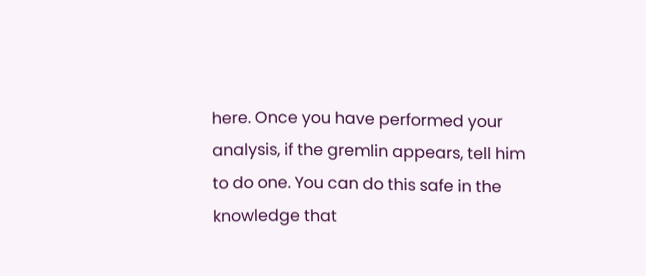here. Once you have performed your analysis, if the gremlin appears, tell him to do one. You can do this safe in the knowledge that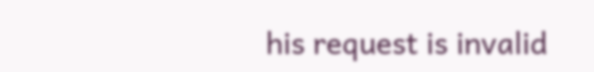his request is invalid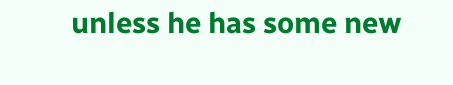unless he has some new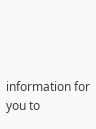information for you to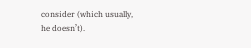consider (which usually, he doesn’t).